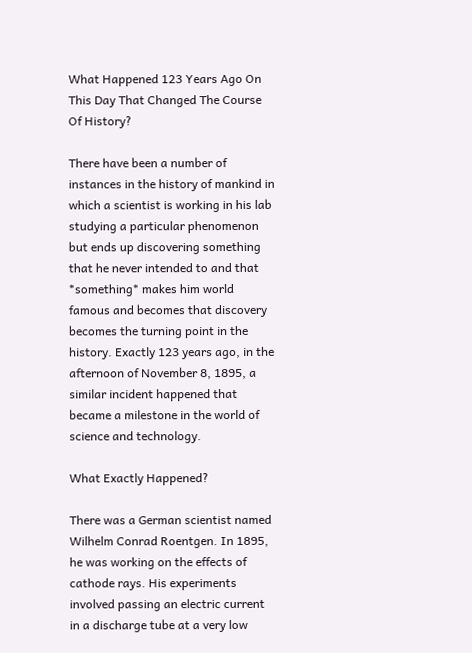What Happened 123 Years Ago On This Day That Changed The Course Of History?

There have been a number of instances in the history of mankind in which a scientist is working in his lab studying a particular phenomenon but ends up discovering something that he never intended to and that *something* makes him world famous and becomes that discovery becomes the turning point in the history. Exactly 123 years ago, in the afternoon of November 8, 1895, a similar incident happened that became a milestone in the world of science and technology.

What Exactly Happened?

There was a German scientist named Wilhelm Conrad Roentgen. In 1895, he was working on the effects of cathode rays. His experiments involved passing an electric current in a discharge tube at a very low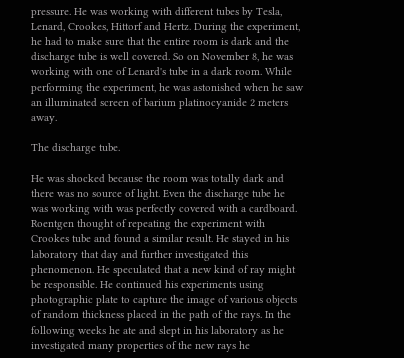pressure. He was working with different tubes by Tesla, Lenard, Crookes, Hittorf and Hertz. During the experiment, he had to make sure that the entire room is dark and the discharge tube is well covered. So on November 8, he was working with one of Lenard's tube in a dark room. While performing the experiment, he was astonished when he saw an illuminated screen of barium platinocyanide 2 meters away.

The discharge tube.

He was shocked because the room was totally dark and there was no source of light. Even the discharge tube he was working with was perfectly covered with a cardboard. Roentgen thought of repeating the experiment with Crookes tube and found a similar result. He stayed in his laboratory that day and further investigated this phenomenon. He speculated that a new kind of ray might be responsible. He continued his experiments using photographic plate to capture the image of various objects of random thickness placed in the path of the rays. In the following weeks he ate and slept in his laboratory as he investigated many properties of the new rays he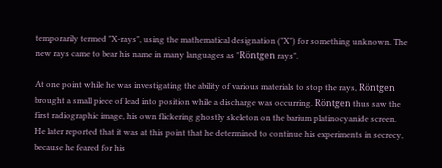temporarily termed "X-rays", using the mathematical designation ("X") for something unknown. The new rays came to bear his name in many languages as "Röntgen rays".

At one point while he was investigating the ability of various materials to stop the rays, Röntgen brought a small piece of lead into position while a discharge was occurring. Röntgen thus saw the first radiographic image, his own flickering ghostly skeleton on the barium platinocyanide screen. He later reported that it was at this point that he determined to continue his experiments in secrecy, because he feared for his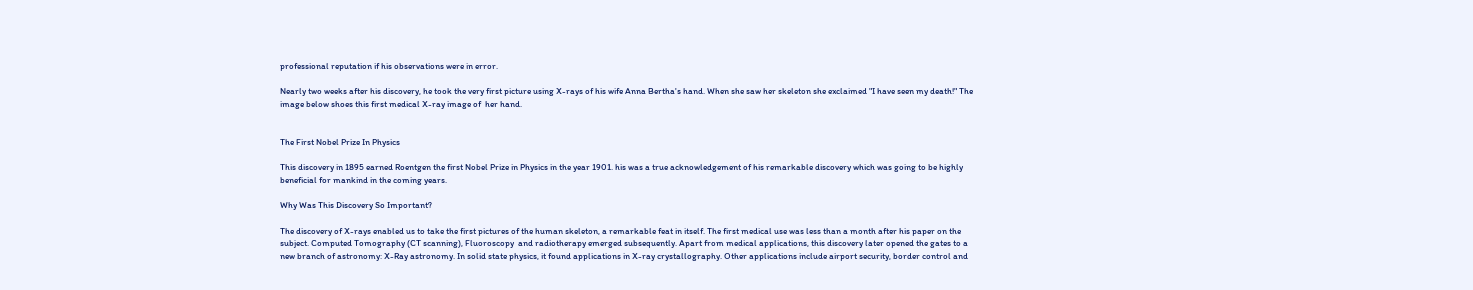professional reputation if his observations were in error.

Nearly two weeks after his discovery, he took the very first picture using X-rays of his wife Anna Bertha's hand. When she saw her skeleton she exclaimed "I have seen my death!" The image below shoes this first medical X-ray image of  her hand.


The First Nobel Prize In Physics

This discovery in 1895 earned Roentgen the first Nobel Prize in Physics in the year 1901. his was a true acknowledgement of his remarkable discovery which was going to be highly beneficial for mankind in the coming years.

Why Was This Discovery So Important?

The discovery of X-rays enabled us to take the first pictures of the human skeleton, a remarkable feat in itself. The first medical use was less than a month after his paper on the subject. Computed Tomography (CT scanning), Fluoroscopy  and radiotherapy emerged subsequently. Apart from medical applications, this discovery later opened the gates to a new branch of astronomy: X-Ray astronomy. In solid state physics, it found applications in X-ray crystallography. Other applications include airport security, border control and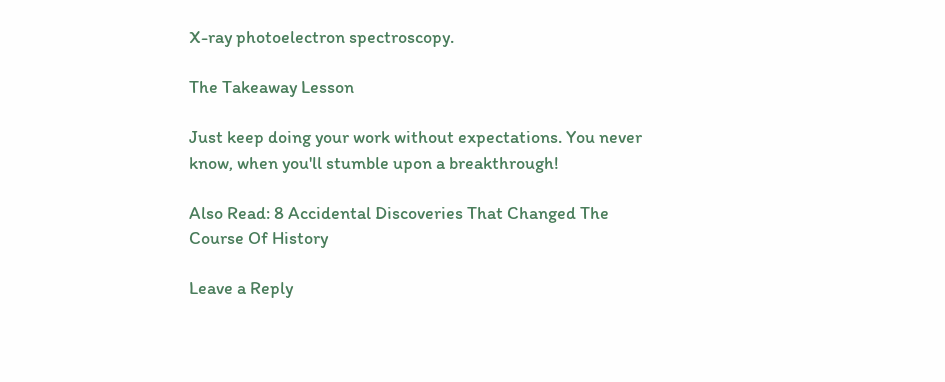X-ray photoelectron spectroscopy.

The Takeaway Lesson

Just keep doing your work without expectations. You never know, when you'll stumble upon a breakthrough!

Also Read: 8 Accidental Discoveries That Changed The Course Of History

Leave a Reply